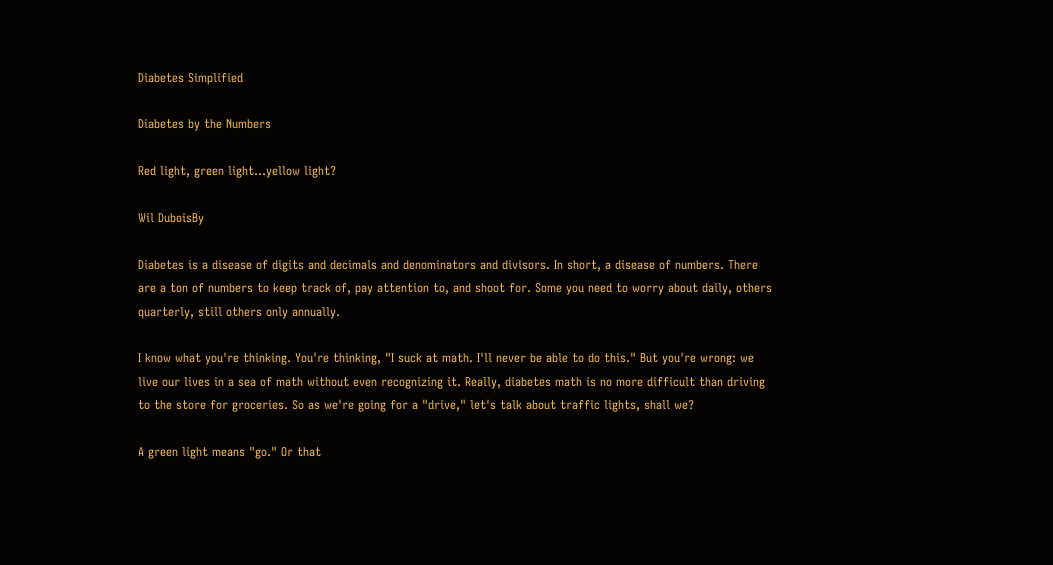Diabetes Simplified

Diabetes by the Numbers

Red light, green light...yellow light?

Wil DuboisBy

Diabetes is a disease of digits and decimals and denominators and divisors. In short, a disease of numbers. There are a ton of numbers to keep track of, pay attention to, and shoot for. Some you need to worry about daily, others quarterly, still others only annually.

I know what you're thinking. You're thinking, "I suck at math. I'll never be able to do this." But you're wrong: we live our lives in a sea of math without even recognizing it. Really, diabetes math is no more difficult than driving to the store for groceries. So as we're going for a "drive," let's talk about traffic lights, shall we?

A green light means "go." Or that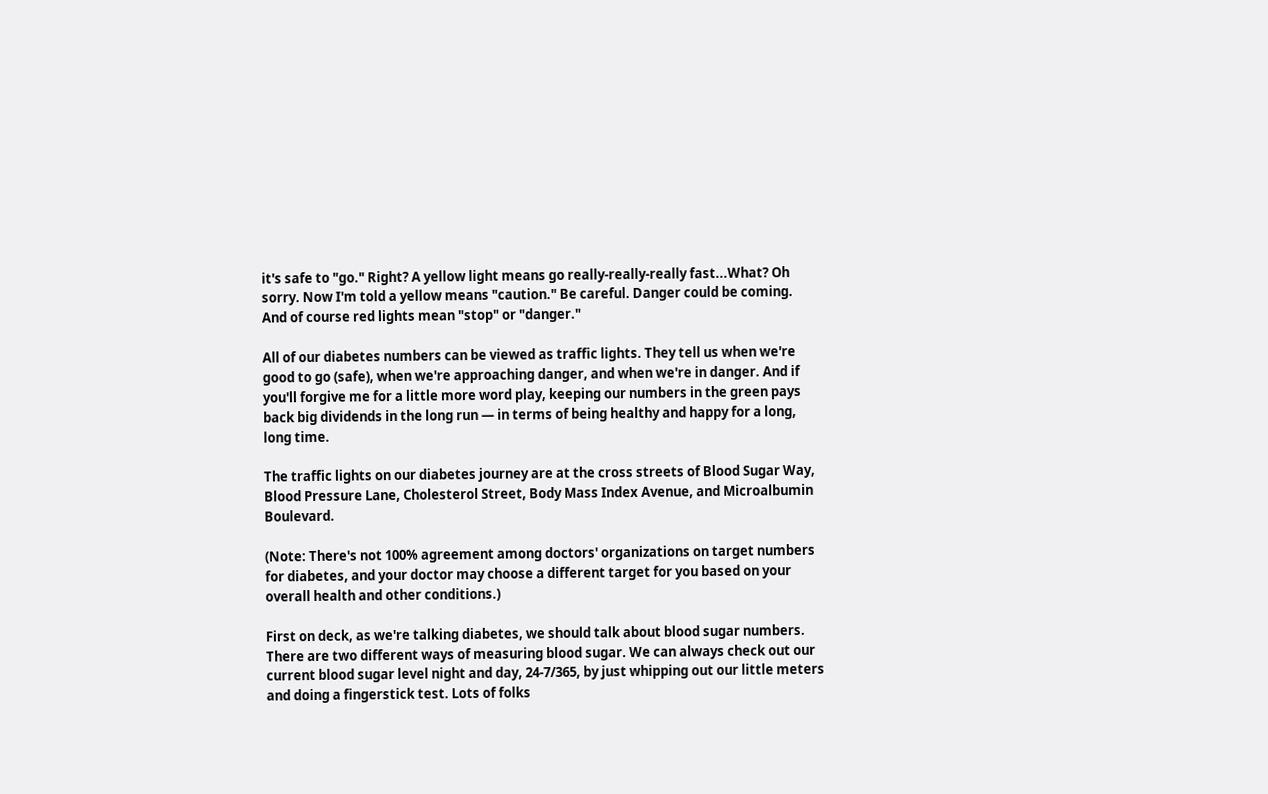it's safe to "go." Right? A yellow light means go really-really-really fast...What? Oh sorry. Now I'm told a yellow means "caution." Be careful. Danger could be coming. And of course red lights mean "stop" or "danger."

All of our diabetes numbers can be viewed as traffic lights. They tell us when we're good to go (safe), when we're approaching danger, and when we're in danger. And if you'll forgive me for a little more word play, keeping our numbers in the green pays back big dividends in the long run — in terms of being healthy and happy for a long, long time.

The traffic lights on our diabetes journey are at the cross streets of Blood Sugar Way, Blood Pressure Lane, Cholesterol Street, Body Mass Index Avenue, and Microalbumin Boulevard.

(Note: There's not 100% agreement among doctors' organizations on target numbers for diabetes, and your doctor may choose a different target for you based on your overall health and other conditions.)

First on deck, as we're talking diabetes, we should talk about blood sugar numbers. There are two different ways of measuring blood sugar. We can always check out our current blood sugar level night and day, 24-7/365, by just whipping out our little meters and doing a fingerstick test. Lots of folks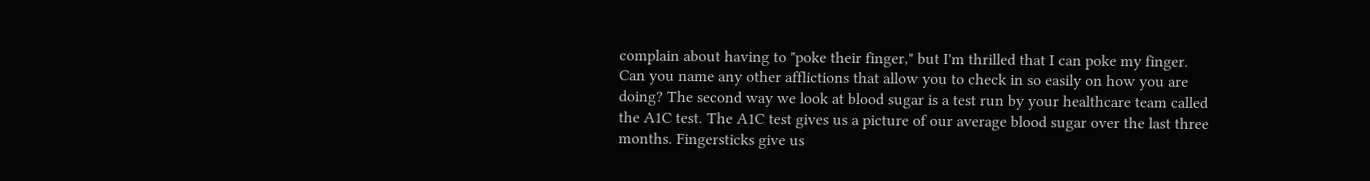complain about having to "poke their finger," but I'm thrilled that I can poke my finger. Can you name any other afflictions that allow you to check in so easily on how you are doing? The second way we look at blood sugar is a test run by your healthcare team called the A1C test. The A1C test gives us a picture of our average blood sugar over the last three months. Fingersticks give us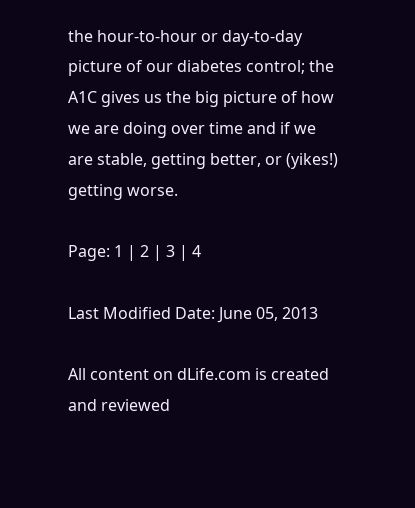the hour-to-hour or day-to-day picture of our diabetes control; the A1C gives us the big picture of how we are doing over time and if we are stable, getting better, or (yikes!) getting worse.

Page: 1 | 2 | 3 | 4

Last Modified Date: June 05, 2013

All content on dLife.com is created and reviewed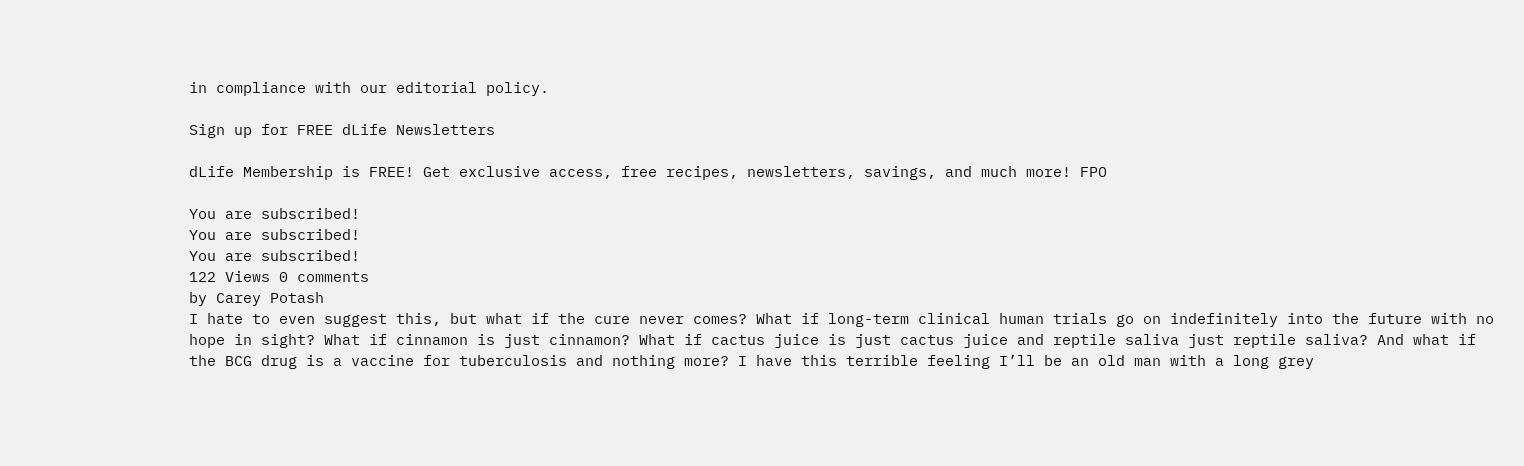in compliance with our editorial policy.

Sign up for FREE dLife Newsletters

dLife Membership is FREE! Get exclusive access, free recipes, newsletters, savings, and much more! FPO

You are subscribed!
You are subscribed!
You are subscribed!
122 Views 0 comments
by Carey Potash
I hate to even suggest this, but what if the cure never comes? What if long-term clinical human trials go on indefinitely into the future with no hope in sight? What if cinnamon is just cinnamon? What if cactus juice is just cactus juice and reptile saliva just reptile saliva? And what if the BCG drug is a vaccine for tuberculosis and nothing more? I have this terrible feeling I’ll be an old man with a long grey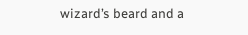wizard’s beard and a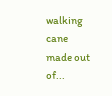walking cane made out of...